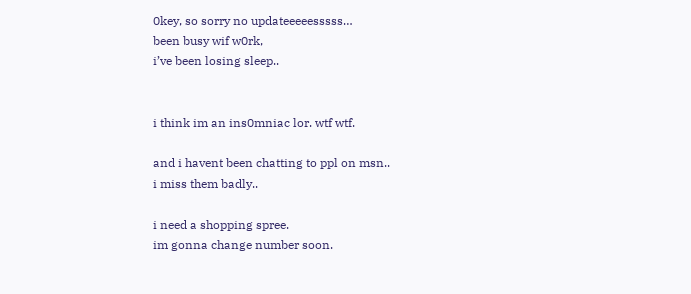0key, so sorry no updateeeeesssss…
been busy wif w0rk,
i’ve been losing sleep..


i think im an ins0mniac lor. wtf wtf.

and i havent been chatting to ppl on msn..
i miss them badly..

i need a shopping spree.
im gonna change number soon.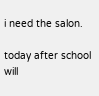i need the salon.

today after school will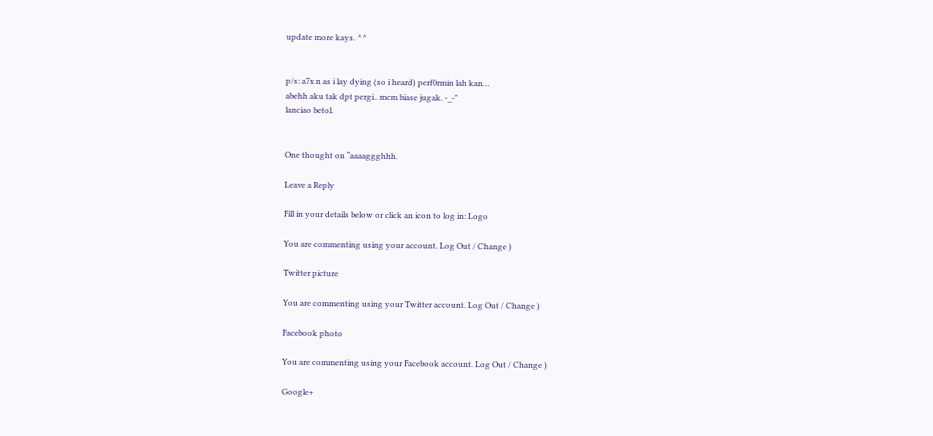update more kays. ^^


p/s: a7x n as i lay dying (so i heard) perf0rmin lah kan…
abehh aku tak dpt pergi.. mcm biase jugak. -_-"
lanciao betol.


One thought on “aaaaggghhh.

Leave a Reply

Fill in your details below or click an icon to log in: Logo

You are commenting using your account. Log Out / Change )

Twitter picture

You are commenting using your Twitter account. Log Out / Change )

Facebook photo

You are commenting using your Facebook account. Log Out / Change )

Google+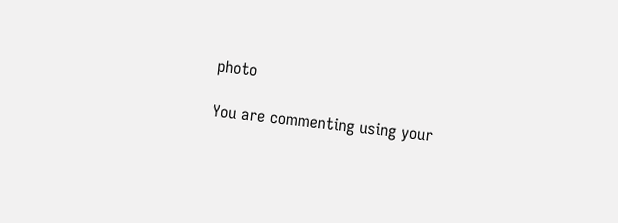photo

You are commenting using your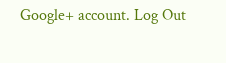Google+ account. Log Out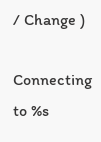/ Change )

Connecting to %s